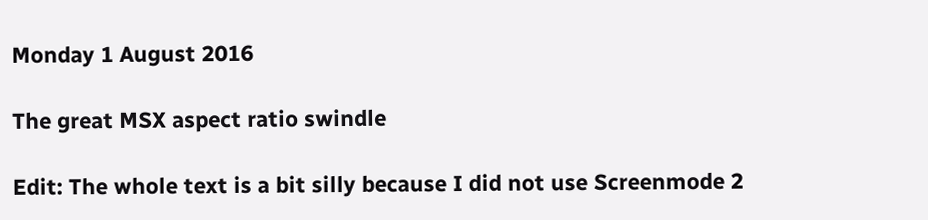Monday 1 August 2016

The great MSX aspect ratio swindle

Edit: The whole text is a bit silly because I did not use Screenmode 2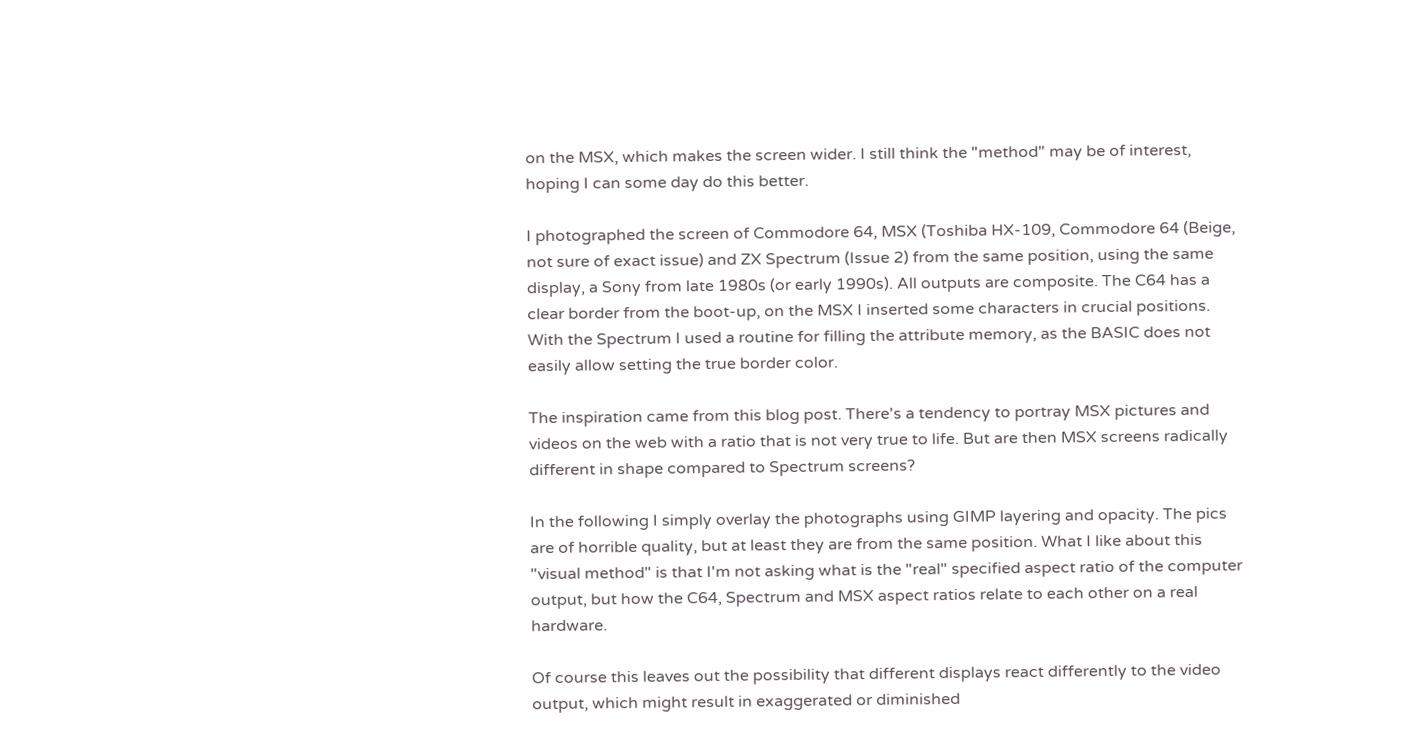on the MSX, which makes the screen wider. I still think the "method" may be of interest, hoping I can some day do this better.

I photographed the screen of Commodore 64, MSX (Toshiba HX-109, Commodore 64 (Beige, not sure of exact issue) and ZX Spectrum (Issue 2) from the same position, using the same display, a Sony from late 1980s (or early 1990s). All outputs are composite. The C64 has a clear border from the boot-up, on the MSX I inserted some characters in crucial positions. With the Spectrum I used a routine for filling the attribute memory, as the BASIC does not easily allow setting the true border color.

The inspiration came from this blog post. There's a tendency to portray MSX pictures and videos on the web with a ratio that is not very true to life. But are then MSX screens radically different in shape compared to Spectrum screens?

In the following I simply overlay the photographs using GIMP layering and opacity. The pics are of horrible quality, but at least they are from the same position. What I like about this "visual method" is that I'm not asking what is the "real" specified aspect ratio of the computer output, but how the C64, Spectrum and MSX aspect ratios relate to each other on a real hardware.

Of course this leaves out the possibility that different displays react differently to the video output, which might result in exaggerated or diminished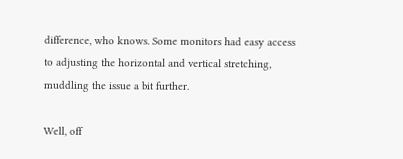difference, who knows. Some monitors had easy access to adjusting the horizontal and vertical stretching, muddling the issue a bit further.

Well, off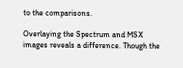to the comparisons.

Overlaying the Spectrum and MSX images reveals a difference. Though the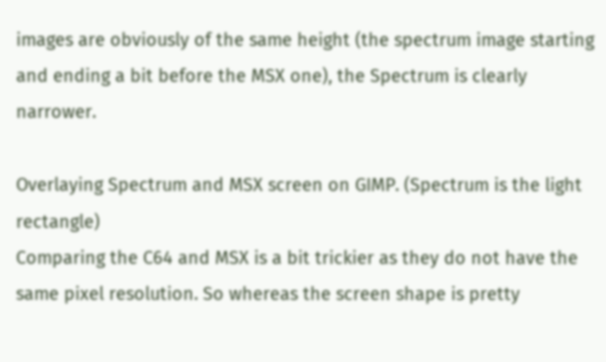images are obviously of the same height (the spectrum image starting and ending a bit before the MSX one), the Spectrum is clearly narrower.

Overlaying Spectrum and MSX screen on GIMP. (Spectrum is the light rectangle)
Comparing the C64 and MSX is a bit trickier as they do not have the same pixel resolution. So whereas the screen shape is pretty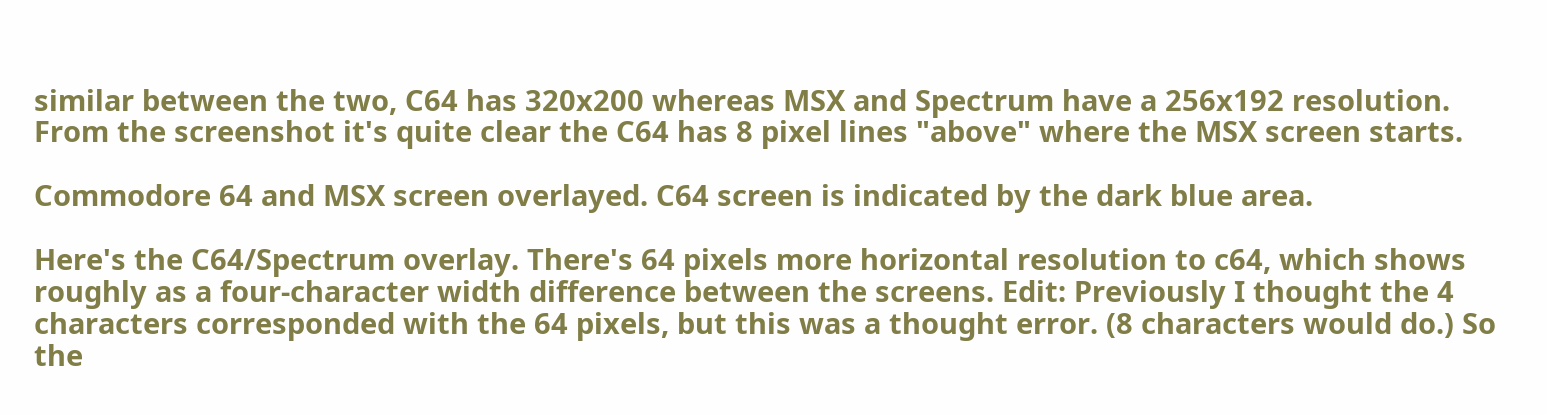similar between the two, C64 has 320x200 whereas MSX and Spectrum have a 256x192 resolution. From the screenshot it's quite clear the C64 has 8 pixel lines "above" where the MSX screen starts.

Commodore 64 and MSX screen overlayed. C64 screen is indicated by the dark blue area.

Here's the C64/Spectrum overlay. There's 64 pixels more horizontal resolution to c64, which shows roughly as a four-character width difference between the screens. Edit: Previously I thought the 4 characters corresponded with the 64 pixels, but this was a thought error. (8 characters would do.) So the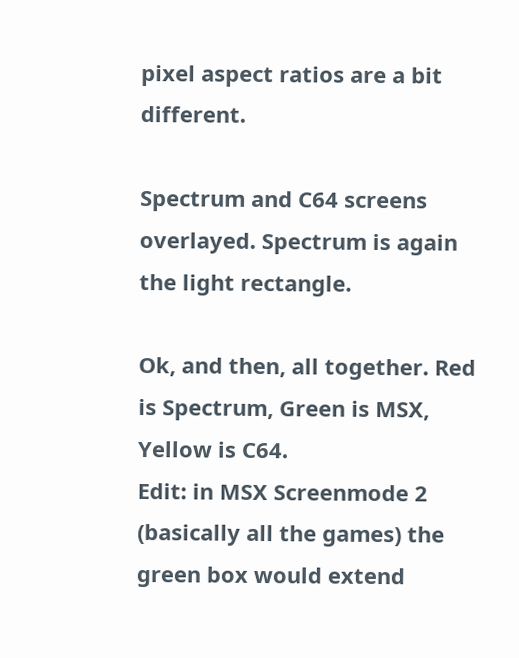pixel aspect ratios are a bit different.

Spectrum and C64 screens overlayed. Spectrum is again the light rectangle.

Ok, and then, all together. Red is Spectrum, Green is MSX, Yellow is C64.
Edit: in MSX Screenmode 2 (basically all the games) the green box would extend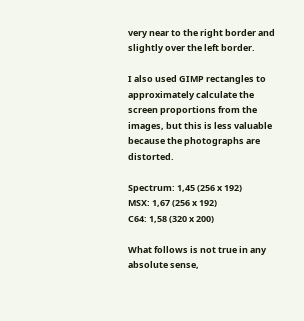very near to the right border and slightly over the left border.

I also used GIMP rectangles to approximately calculate the screen proportions from the images, but this is less valuable because the photographs are distorted.

Spectrum: 1,45 (256 x 192)
MSX: 1,67 (256 x 192)
C64: 1,58 (320 x 200)

What follows is not true in any absolute sense,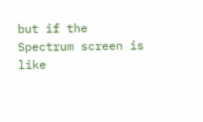but if the Spectrum screen is like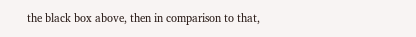the black box above, then in comparison to that,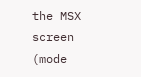the MSX screen (mode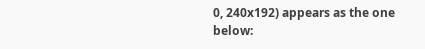0, 240x192) appears as the one below: